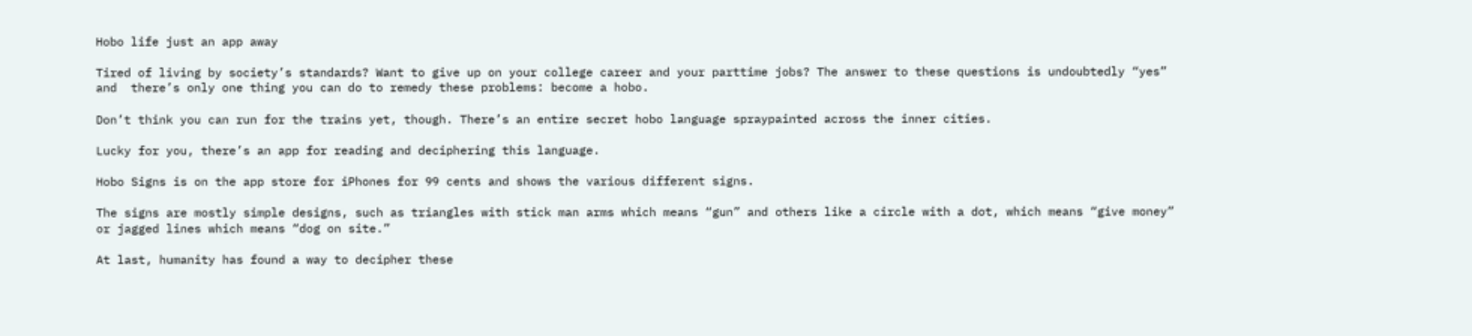Hobo life just an app away

Tired of living by society’s standards? Want to give up on your college career and your parttime jobs? The answer to these questions is undoubtedly “yes” and  there’s only one thing you can do to remedy these problems: become a hobo.

Don’t think you can run for the trains yet, though. There’s an entire secret hobo language spraypainted across the inner cities.

Lucky for you, there’s an app for reading and deciphering this language.

Hobo Signs is on the app store for iPhones for 99 cents and shows the various different signs.

The signs are mostly simple designs, such as triangles with stick man arms which means “gun” and others like a circle with a dot, which means “give money” or jagged lines which means “dog on site.”

At last, humanity has found a way to decipher these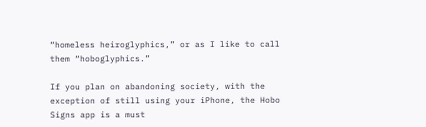“homeless heiroglyphics,” or as I like to call them “hoboglyphics.”

If you plan on abandoning society, with the exception of still using your iPhone, the Hobo Signs app is a must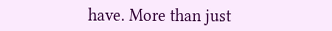have. More than just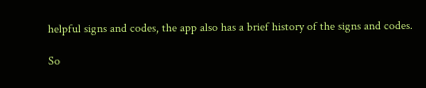helpful signs and codes, the app also has a brief history of the signs and codes.

So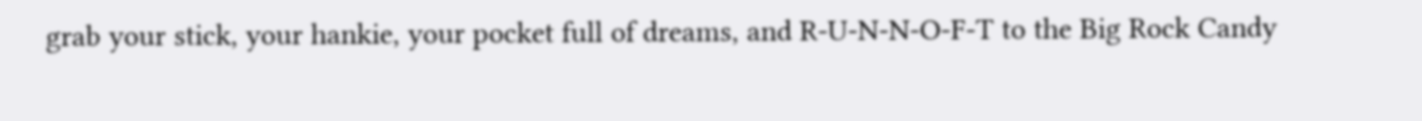grab your stick, your hankie, your pocket full of dreams, and R-U-N-N-O-F-T to the Big Rock Candy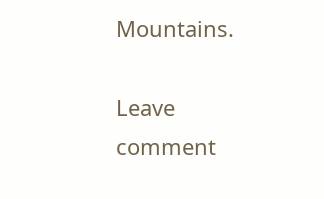Mountains.

Leave comment